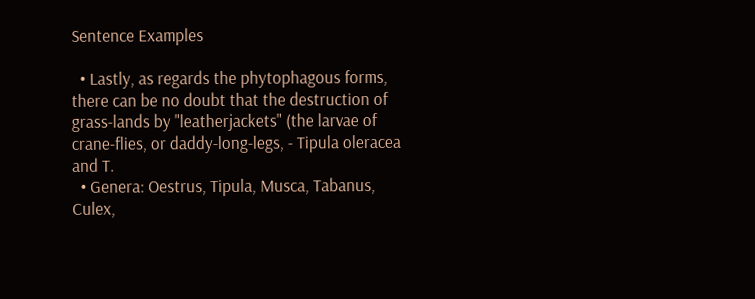Sentence Examples

  • Lastly, as regards the phytophagous forms, there can be no doubt that the destruction of grass-lands by "leatherjackets" (the larvae of crane-flies, or daddy-long-legs, - Tipula oleracea and T.
  • Genera: Oestrus, Tipula, Musca, Tabanus, Culex,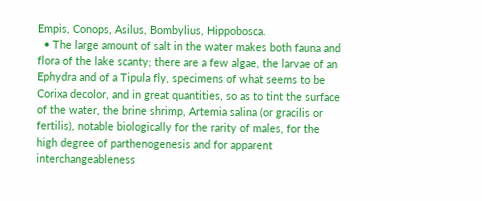Empis, Conops, Asilus, Bombylius, Hippobosca.
  • The large amount of salt in the water makes both fauna and flora of the lake scanty; there are a few algae, the larvae of an Ephydra and of a Tipula fly, specimens of what seems to be Corixa decolor, and in great quantities, so as to tint the surface of the water, the brine shrimp, Artemia salina (or gracilis or fertilis), notable biologically for the rarity of males, for the high degree of parthenogenesis and for apparent interchangeableness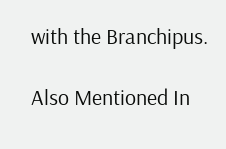with the Branchipus.

Also Mentioned In